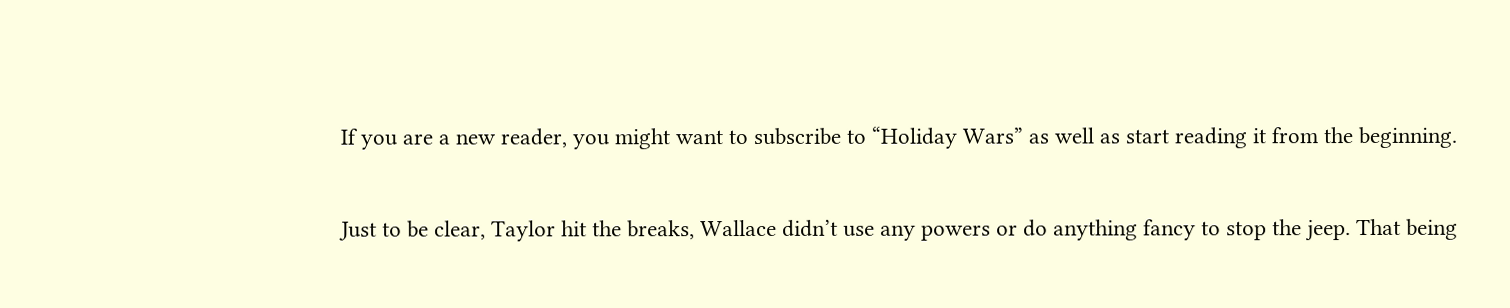If you are a new reader, you might want to subscribe to “Holiday Wars” as well as start reading it from the beginning.

Just to be clear, Taylor hit the breaks, Wallace didn’t use any powers or do anything fancy to stop the jeep. That being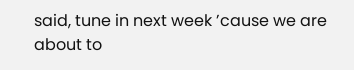said, tune in next week ’cause we are about to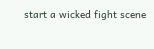start a wicked fight scene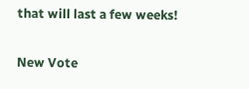that will last a few weeks!

New Vote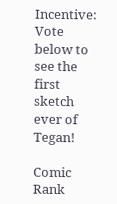Incentive: Vote below to see the first sketch ever of Tegan!

Comic Rank